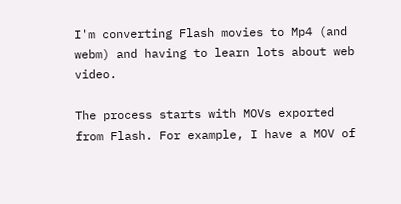I'm converting Flash movies to Mp4 (and webm) and having to learn lots about web video.

The process starts with MOVs exported from Flash. For example, I have a MOV of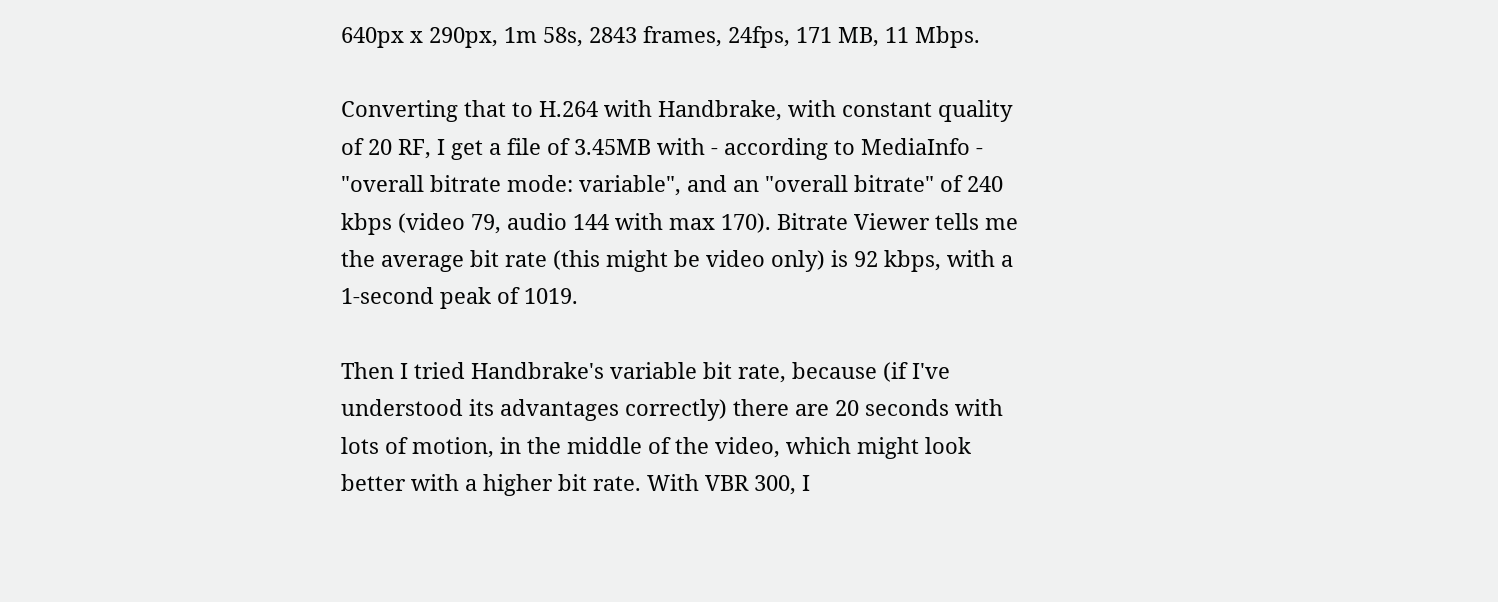640px x 290px, 1m 58s, 2843 frames, 24fps, 171 MB, 11 Mbps.

Converting that to H.264 with Handbrake, with constant quality of 20 RF, I get a file of 3.45MB with - according to MediaInfo - "overall bitrate mode: variable", and an "overall bitrate" of 240 kbps (video 79, audio 144 with max 170). Bitrate Viewer tells me the average bit rate (this might be video only) is 92 kbps, with a 1-second peak of 1019.

Then I tried Handbrake's variable bit rate, because (if I've understood its advantages correctly) there are 20 seconds with lots of motion, in the middle of the video, which might look better with a higher bit rate. With VBR 300, I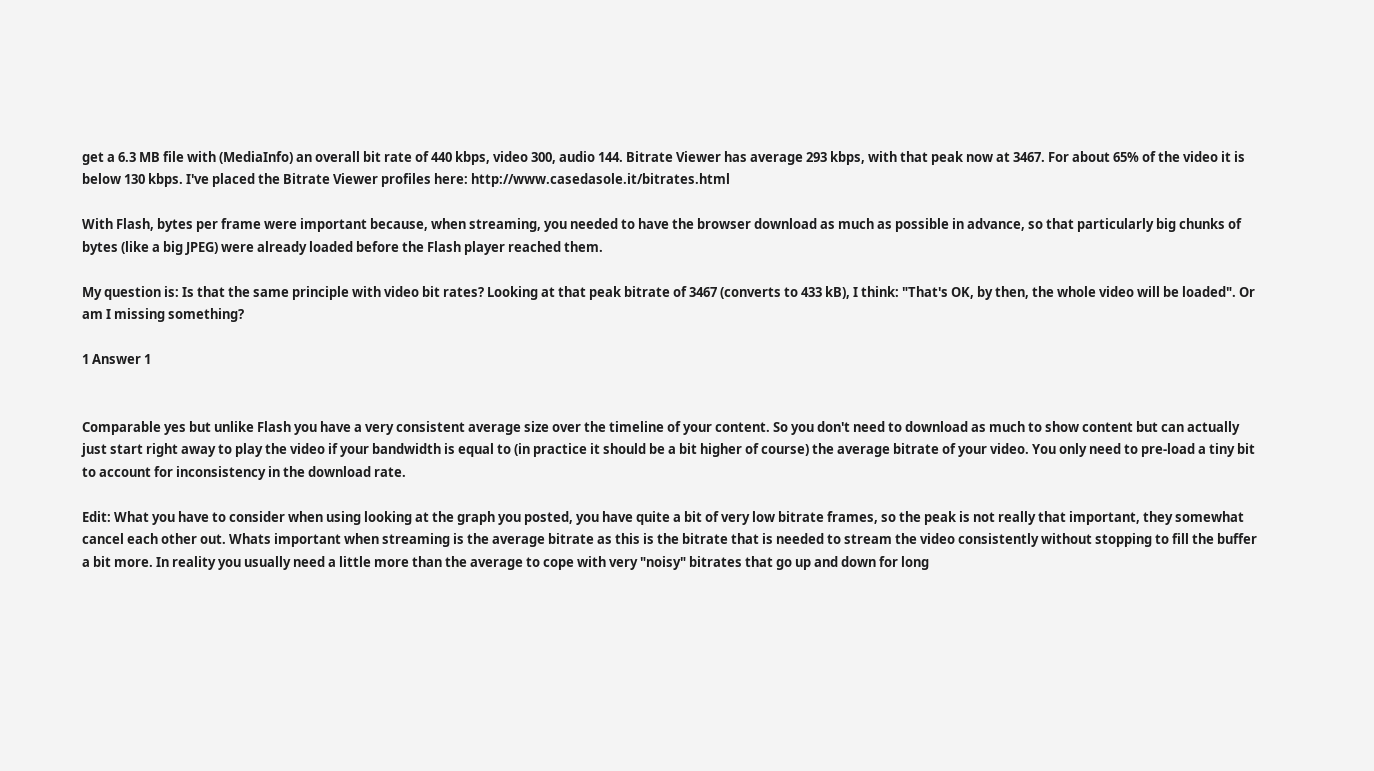get a 6.3 MB file with (MediaInfo) an overall bit rate of 440 kbps, video 300, audio 144. Bitrate Viewer has average 293 kbps, with that peak now at 3467. For about 65% of the video it is below 130 kbps. I've placed the Bitrate Viewer profiles here: http://www.casedasole.it/bitrates.html

With Flash, bytes per frame were important because, when streaming, you needed to have the browser download as much as possible in advance, so that particularly big chunks of bytes (like a big JPEG) were already loaded before the Flash player reached them.

My question is: Is that the same principle with video bit rates? Looking at that peak bitrate of 3467 (converts to 433 kB), I think: "That's OK, by then, the whole video will be loaded". Or am I missing something?

1 Answer 1


Comparable yes but unlike Flash you have a very consistent average size over the timeline of your content. So you don't need to download as much to show content but can actually just start right away to play the video if your bandwidth is equal to (in practice it should be a bit higher of course) the average bitrate of your video. You only need to pre-load a tiny bit to account for inconsistency in the download rate.

Edit: What you have to consider when using looking at the graph you posted, you have quite a bit of very low bitrate frames, so the peak is not really that important, they somewhat cancel each other out. Whats important when streaming is the average bitrate as this is the bitrate that is needed to stream the video consistently without stopping to fill the buffer a bit more. In reality you usually need a little more than the average to cope with very "noisy" bitrates that go up and down for long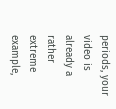periods, your video is already a rather extreme example,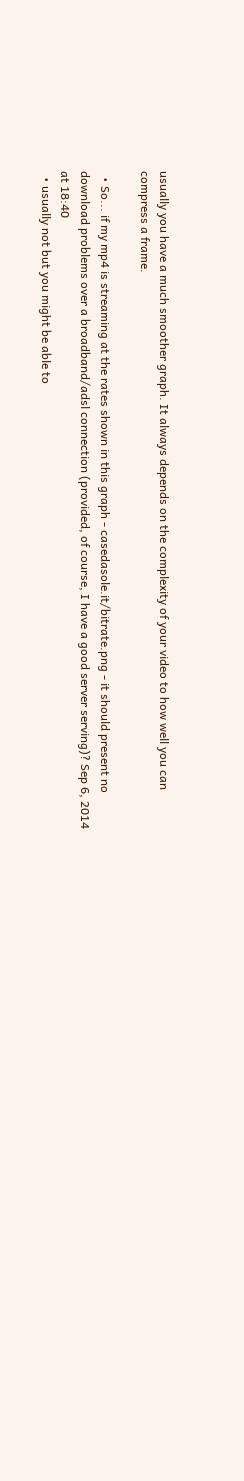usually you have a much smoother graph. It always depends on the complexity of your video to how well you can compress a frame.

  • So... if my mp4 is streaming at the rates shown in this graph - casedasole.it/bitrate.png - it should present no download problems over a broadband/adsl connection (provided, of course, I have a good server serving)? Sep 6, 2014 at 18:40
  • usually not but you might be able to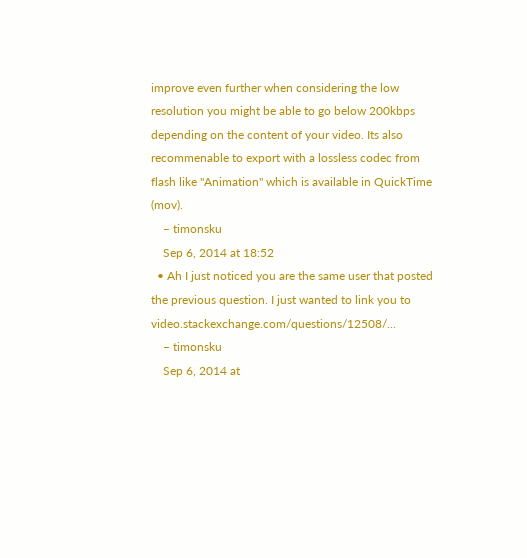improve even further when considering the low resolution you might be able to go below 200kbps depending on the content of your video. Its also recommenable to export with a lossless codec from flash like "Animation" which is available in QuickTime (mov).
    – timonsku
    Sep 6, 2014 at 18:52
  • Ah I just noticed you are the same user that posted the previous question. I just wanted to link you to video.stackexchange.com/questions/12508/…
    – timonsku
    Sep 6, 2014 at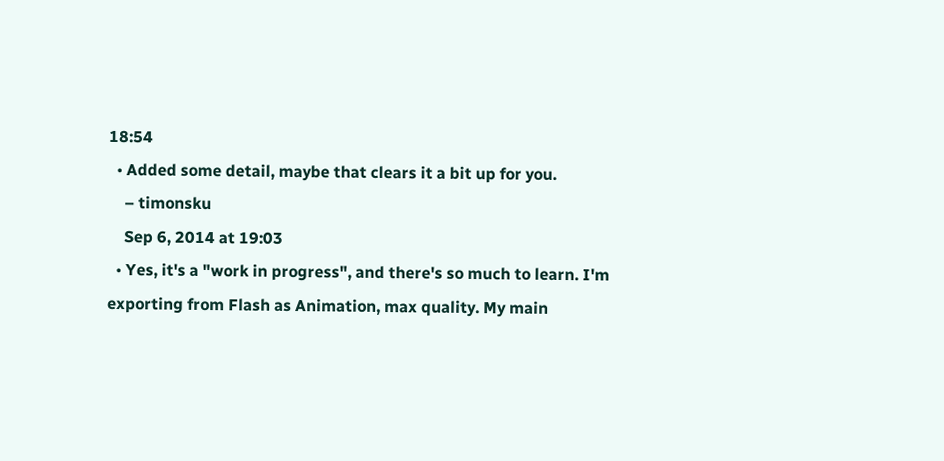18:54
  • Added some detail, maybe that clears it a bit up for you.
    – timonsku
    Sep 6, 2014 at 19:03
  • Yes, it's a "work in progress", and there's so much to learn. I'm exporting from Flash as Animation, max quality. My main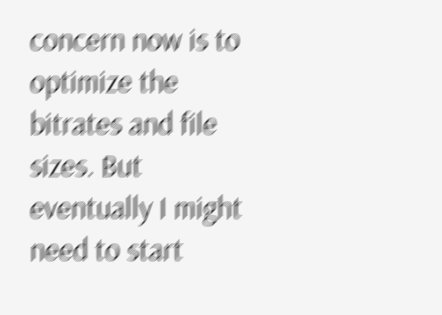concern now is to optimize the bitrates and file sizes. But eventually I might need to start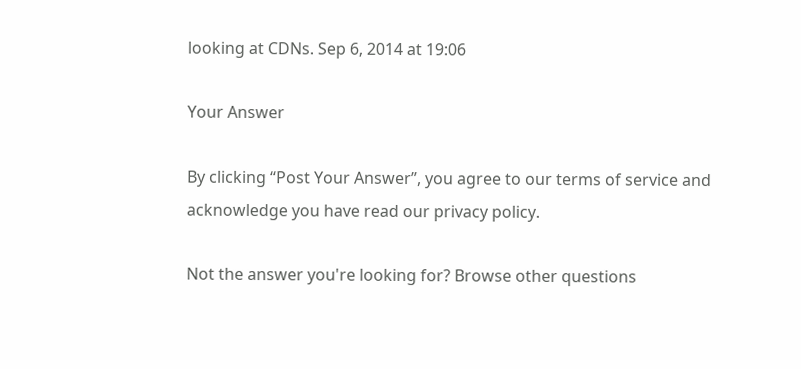looking at CDNs. Sep 6, 2014 at 19:06

Your Answer

By clicking “Post Your Answer”, you agree to our terms of service and acknowledge you have read our privacy policy.

Not the answer you're looking for? Browse other questions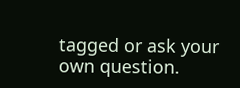tagged or ask your own question.